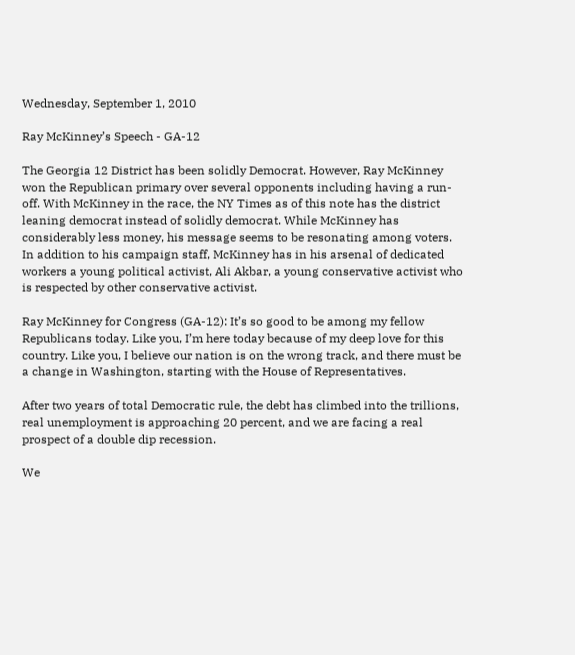Wednesday, September 1, 2010

Ray McKinney’s Speech - GA-12

The Georgia 12 District has been solidly Democrat. However, Ray McKinney won the Republican primary over several opponents including having a run-off. With McKinney in the race, the NY Times as of this note has the district leaning democrat instead of solidly democrat. While McKinney has considerably less money, his message seems to be resonating among voters. In addition to his campaign staff, McKinney has in his arsenal of dedicated workers a young political activist, Ali Akbar, a young conservative activist who is respected by other conservative activist.

Ray McKinney for Congress (GA-12): It’s so good to be among my fellow Republicans today. Like you, I’m here today because of my deep love for this country. Like you, I believe our nation is on the wrong track, and there must be a change in Washington, starting with the House of Representatives.

After two years of total Democratic rule, the debt has climbed into the trillions, real unemployment is approaching 20 percent, and we are facing a real prospect of a double dip recession.

We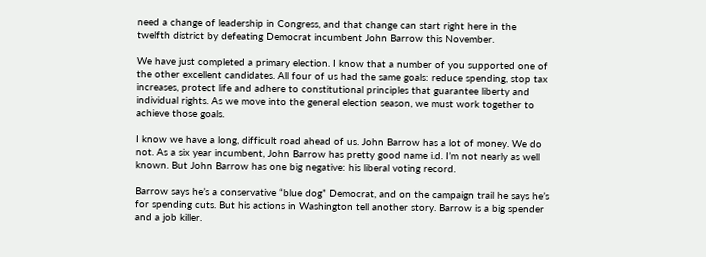need a change of leadership in Congress, and that change can start right here in the twelfth district by defeating Democrat incumbent John Barrow this November.

We have just completed a primary election. I know that a number of you supported one of the other excellent candidates. All four of us had the same goals: reduce spending, stop tax increases, protect life and adhere to constitutional principles that guarantee liberty and individual rights. As we move into the general election season, we must work together to achieve those goals.

I know we have a long, difficult road ahead of us. John Barrow has a lot of money. We do not. As a six year incumbent, John Barrow has pretty good name i.d. I’m not nearly as well known. But John Barrow has one big negative: his liberal voting record.

Barrow says he’s a conservative “blue dog” Democrat, and on the campaign trail he says he’s for spending cuts. But his actions in Washington tell another story. Barrow is a big spender and a job killer.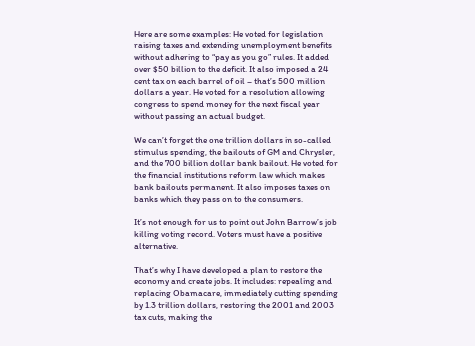Here are some examples: He voted for legislation raising taxes and extending unemployment benefits without adhering to “pay as you go” rules. It added over $50 billion to the deficit. It also imposed a 24 cent tax on each barrel of oil – that’s 500 million dollars a year. He voted for a resolution allowing congress to spend money for the next fiscal year without passing an actual budget.

We can’t forget the one trillion dollars in so-called stimulus spending, the bailouts of GM and Chrysler, and the 700 billion dollar bank bailout. He voted for the financial institutions reform law which makes bank bailouts permanent. It also imposes taxes on banks which they pass on to the consumers.

It’s not enough for us to point out John Barrow’s job killing voting record. Voters must have a positive alternative.

That’s why I have developed a plan to restore the economy and create jobs. It includes: repealing and replacing Obamacare, immediately cutting spending by 1.3 trillion dollars, restoring the 2001 and 2003 tax cuts, making the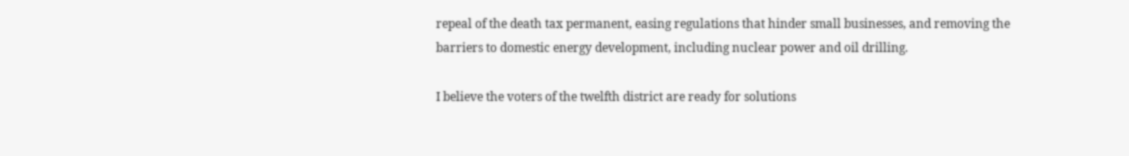repeal of the death tax permanent, easing regulations that hinder small businesses, and removing the barriers to domestic energy development, including nuclear power and oil drilling.

I believe the voters of the twelfth district are ready for solutions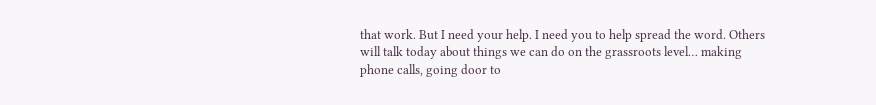that work. But I need your help. I need you to help spread the word. Others will talk today about things we can do on the grassroots level… making phone calls, going door to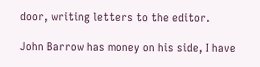door, writing letters to the editor.

John Barrow has money on his side, I have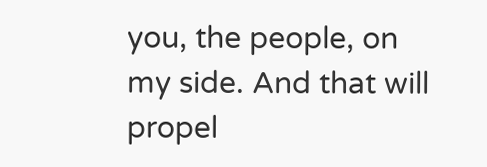you, the people, on my side. And that will propel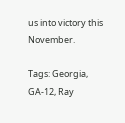us into victory this November.

Tags: Georgia, GA-12, Ray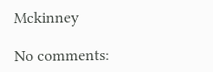Mckinney

No comments: